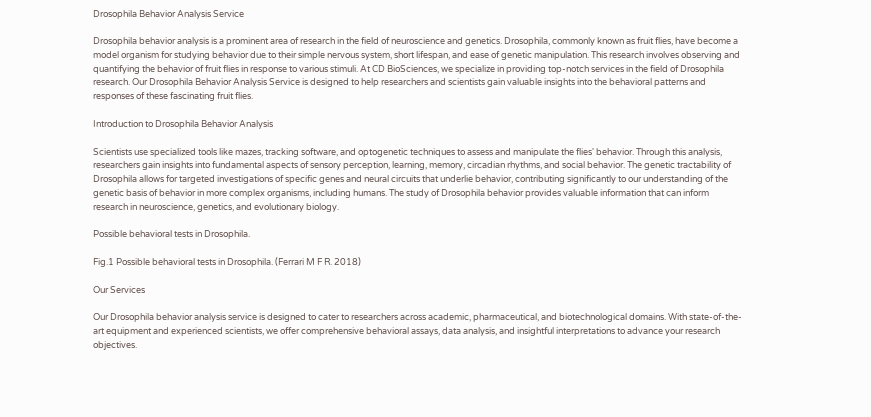Drosophila Behavior Analysis Service

Drosophila behavior analysis is a prominent area of research in the field of neuroscience and genetics. Drosophila, commonly known as fruit flies, have become a model organism for studying behavior due to their simple nervous system, short lifespan, and ease of genetic manipulation. This research involves observing and quantifying the behavior of fruit flies in response to various stimuli. At CD BioSciences, we specialize in providing top-notch services in the field of Drosophila research. Our Drosophila Behavior Analysis Service is designed to help researchers and scientists gain valuable insights into the behavioral patterns and responses of these fascinating fruit flies.

Introduction to Drosophila Behavior Analysis

Scientists use specialized tools like mazes, tracking software, and optogenetic techniques to assess and manipulate the flies' behavior. Through this analysis, researchers gain insights into fundamental aspects of sensory perception, learning, memory, circadian rhythms, and social behavior. The genetic tractability of Drosophila allows for targeted investigations of specific genes and neural circuits that underlie behavior, contributing significantly to our understanding of the genetic basis of behavior in more complex organisms, including humans. The study of Drosophila behavior provides valuable information that can inform research in neuroscience, genetics, and evolutionary biology.

Possible behavioral tests in Drosophila.

Fig.1 Possible behavioral tests in Drosophila. (Ferrari M F R. 2018)

Our Services

Our Drosophila behavior analysis service is designed to cater to researchers across academic, pharmaceutical, and biotechnological domains. With state-of-the-art equipment and experienced scientists, we offer comprehensive behavioral assays, data analysis, and insightful interpretations to advance your research objectives.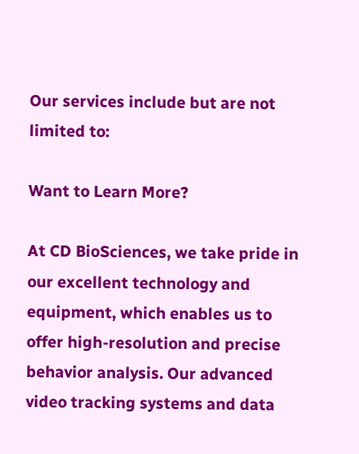Our services include but are not limited to:

Want to Learn More?

At CD BioSciences, we take pride in our excellent technology and equipment, which enables us to offer high-resolution and precise behavior analysis. Our advanced video tracking systems and data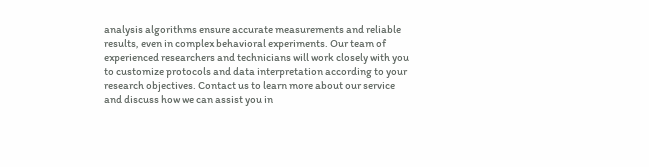analysis algorithms ensure accurate measurements and reliable results, even in complex behavioral experiments. Our team of experienced researchers and technicians will work closely with you to customize protocols and data interpretation according to your research objectives. Contact us to learn more about our service and discuss how we can assist you in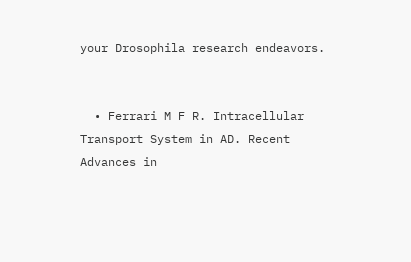your Drosophila research endeavors.


  • Ferrari M F R. Intracellular Transport System in AD. Recent Advances in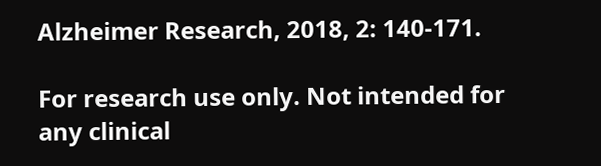Alzheimer Research, 2018, 2: 140-171.

For research use only. Not intended for any clinical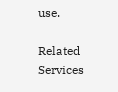use.

Related Services